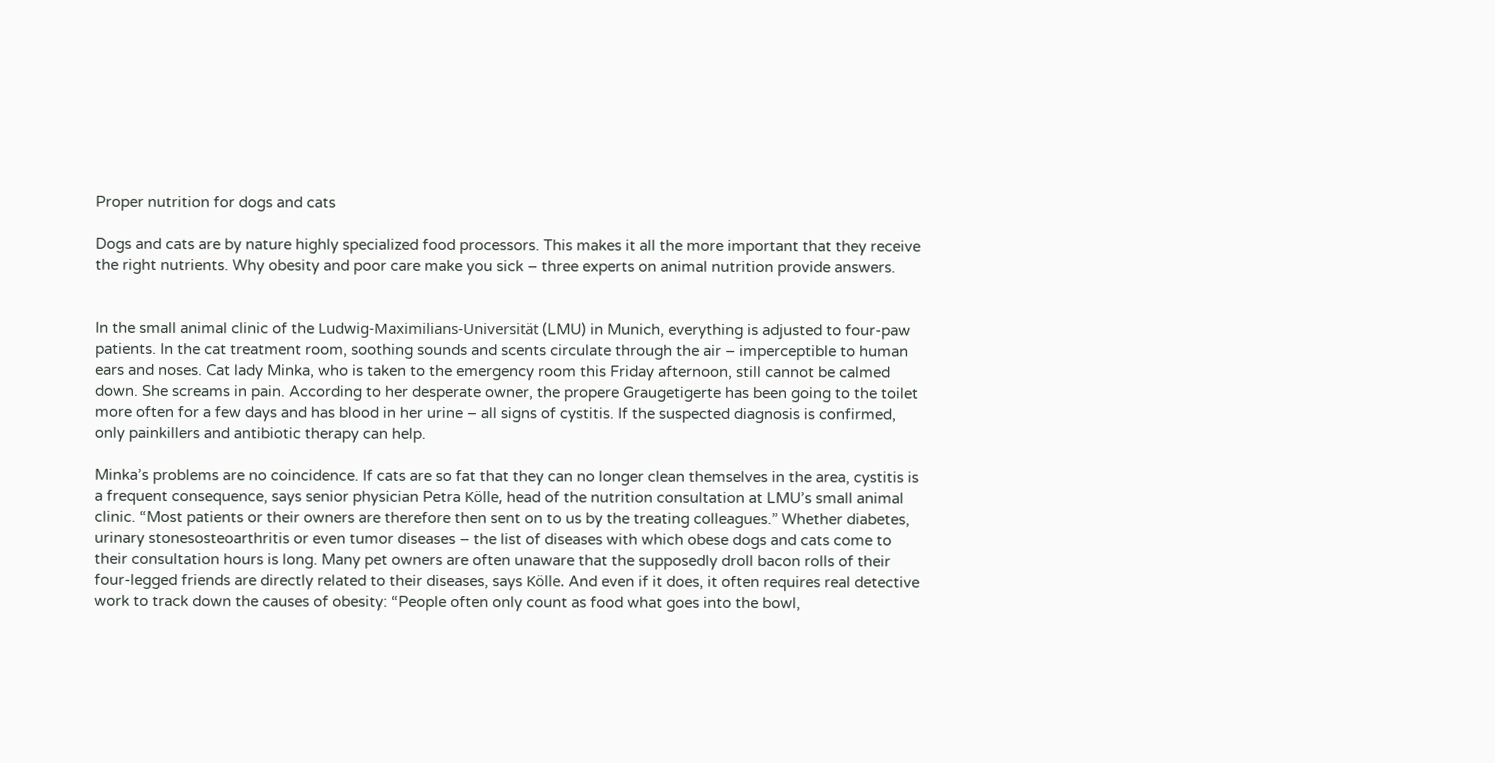Proper nutrition for dogs and cats

Dogs and cats are by nature highly specialized food processors. This makes it all the more important that they receive the right nutrients. Why obesity and poor care make you sick – three experts on animal nutrition provide answers.


In the small animal clinic of the Ludwig-Maximilians-Universität (LMU) in Munich, everything is adjusted to four-paw patients. In the cat treatment room, soothing sounds and scents circulate through the air – imperceptible to human ears and noses. Cat lady Minka, who is taken to the emergency room this Friday afternoon, still cannot be calmed down. She screams in pain. According to her desperate owner, the propere Graugetigerte has been going to the toilet more often for a few days and has blood in her urine – all signs of cystitis. If the suspected diagnosis is confirmed, only painkillers and antibiotic therapy can help.

Minka’s problems are no coincidence. If cats are so fat that they can no longer clean themselves in the area, cystitis is a frequent consequence, says senior physician Petra Kölle, head of the nutrition consultation at LMU’s small animal clinic. “Most patients or their owners are therefore then sent on to us by the treating colleagues.” Whether diabetes, urinary stonesosteoarthritis or even tumor diseases – the list of diseases with which obese dogs and cats come to their consultation hours is long. Many pet owners are often unaware that the supposedly droll bacon rolls of their four-legged friends are directly related to their diseases, says Kölle. And even if it does, it often requires real detective work to track down the causes of obesity: “People often only count as food what goes into the bowl,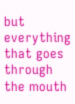but everything that goes through the mouth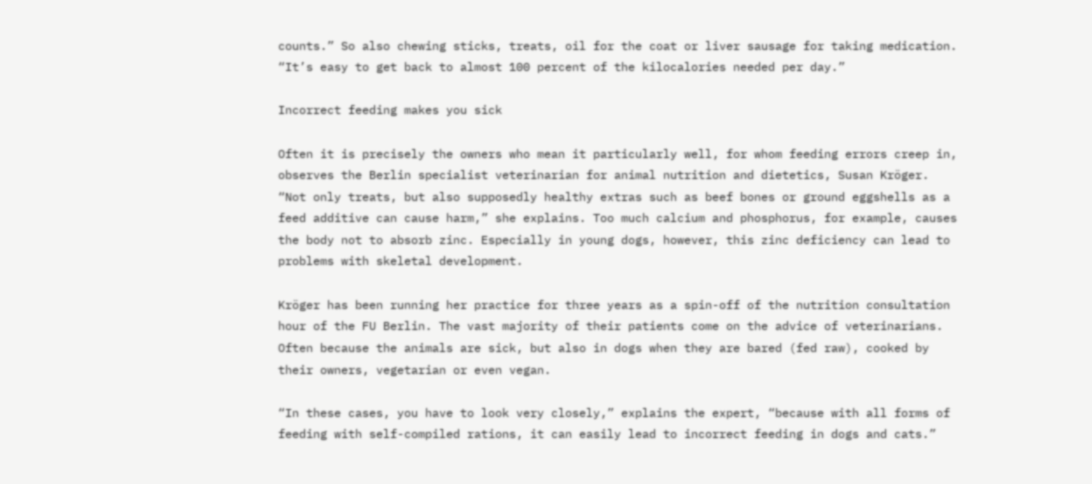counts.” So also chewing sticks, treats, oil for the coat or liver sausage for taking medication. “It’s easy to get back to almost 100 percent of the kilocalories needed per day.”

Incorrect feeding makes you sick

Often it is precisely the owners who mean it particularly well, for whom feeding errors creep in, observes the Berlin specialist veterinarian for animal nutrition and dietetics, Susan Kröger. “Not only treats, but also supposedly healthy extras such as beef bones or ground eggshells as a feed additive can cause harm,” she explains. Too much calcium and phosphorus, for example, causes the body not to absorb zinc. Especially in young dogs, however, this zinc deficiency can lead to problems with skeletal development.

Kröger has been running her practice for three years as a spin-off of the nutrition consultation hour of the FU Berlin. The vast majority of their patients come on the advice of veterinarians. Often because the animals are sick, but also in dogs when they are bared (fed raw), cooked by their owners, vegetarian or even vegan.

“In these cases, you have to look very closely,” explains the expert, “because with all forms of feeding with self-compiled rations, it can easily lead to incorrect feeding in dogs and cats.”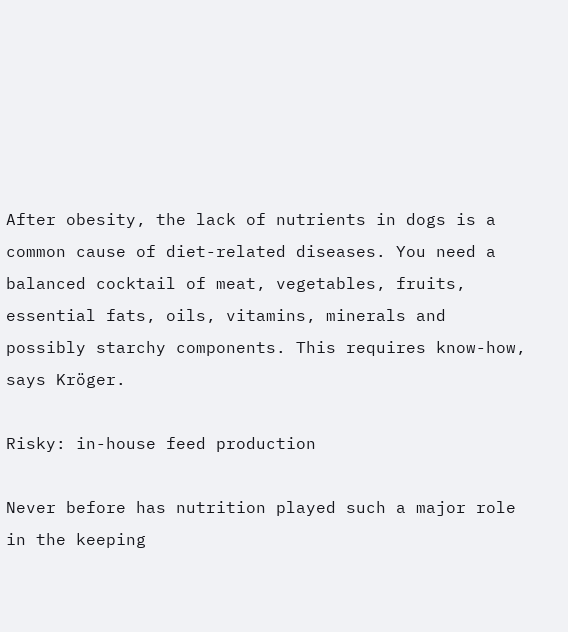After obesity, the lack of nutrients in dogs is a common cause of diet-related diseases. You need a balanced cocktail of meat, vegetables, fruits, essential fats, oils, vitamins, minerals and possibly starchy components. This requires know-how, says Kröger.

Risky: in-house feed production

Never before has nutrition played such a major role in the keeping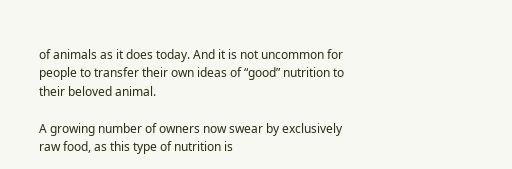of animals as it does today. And it is not uncommon for people to transfer their own ideas of “good” nutrition to their beloved animal.

A growing number of owners now swear by exclusively raw food, as this type of nutrition is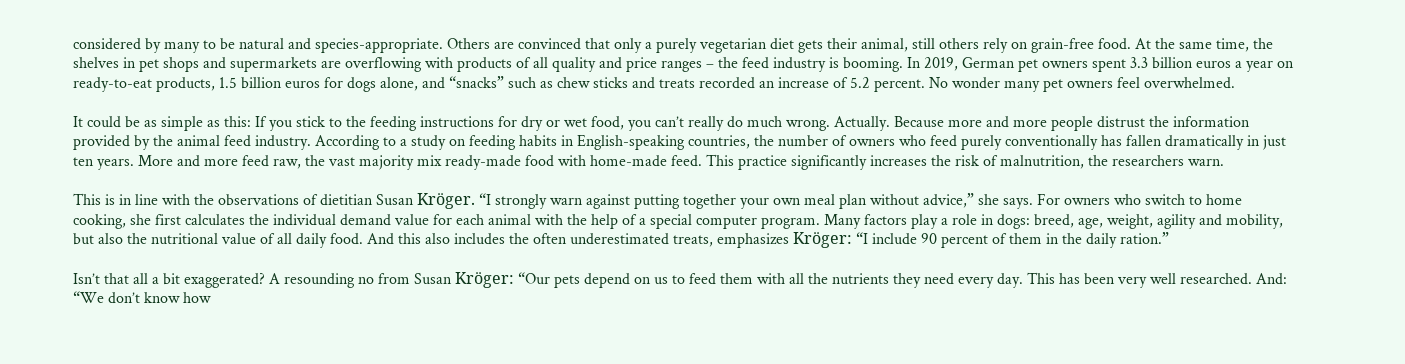considered by many to be natural and species-appropriate. Others are convinced that only a purely vegetarian diet gets their animal, still others rely on grain-free food. At the same time, the shelves in pet shops and supermarkets are overflowing with products of all quality and price ranges – the feed industry is booming. In 2019, German pet owners spent 3.3 billion euros a year on ready-to-eat products, 1.5 billion euros for dogs alone, and “snacks” such as chew sticks and treats recorded an increase of 5.2 percent. No wonder many pet owners feel overwhelmed.

It could be as simple as this: If you stick to the feeding instructions for dry or wet food, you can’t really do much wrong. Actually. Because more and more people distrust the information provided by the animal feed industry. According to a study on feeding habits in English-speaking countries, the number of owners who feed purely conventionally has fallen dramatically in just ten years. More and more feed raw, the vast majority mix ready-made food with home-made feed. This practice significantly increases the risk of malnutrition, the researchers warn.

This is in line with the observations of dietitian Susan Kröger. “I strongly warn against putting together your own meal plan without advice,” she says. For owners who switch to home cooking, she first calculates the individual demand value for each animal with the help of a special computer program. Many factors play a role in dogs: breed, age, weight, agility and mobility, but also the nutritional value of all daily food. And this also includes the often underestimated treats, emphasizes Kröger: “I include 90 percent of them in the daily ration.”

Isn’t that all a bit exaggerated? A resounding no from Susan Kröger: “Our pets depend on us to feed them with all the nutrients they need every day. This has been very well researched. And: “We don’t know how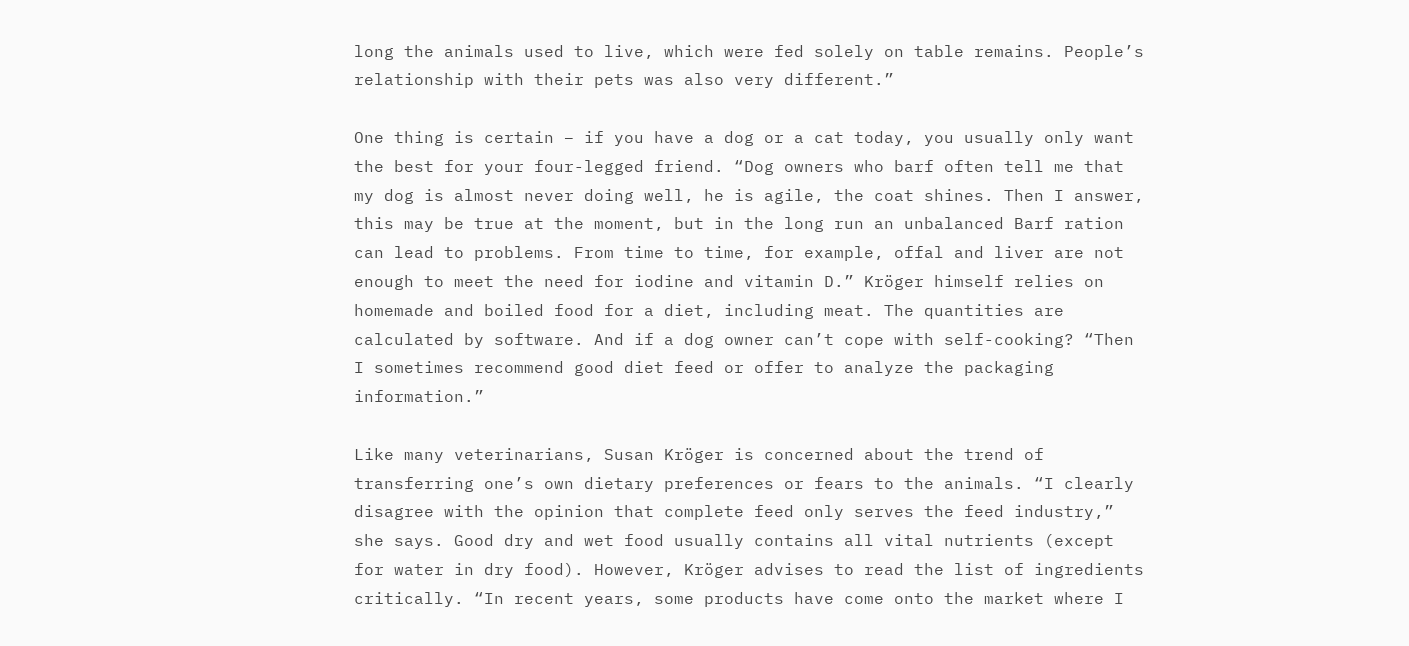long the animals used to live, which were fed solely on table remains. People’s relationship with their pets was also very different.”

One thing is certain – if you have a dog or a cat today, you usually only want the best for your four-legged friend. “Dog owners who barf often tell me that my dog is almost never doing well, he is agile, the coat shines. Then I answer, this may be true at the moment, but in the long run an unbalanced Barf ration can lead to problems. From time to time, for example, offal and liver are not enough to meet the need for iodine and vitamin D.” Kröger himself relies on homemade and boiled food for a diet, including meat. The quantities are calculated by software. And if a dog owner can’t cope with self-cooking? “Then I sometimes recommend good diet feed or offer to analyze the packaging information.”

Like many veterinarians, Susan Kröger is concerned about the trend of transferring one’s own dietary preferences or fears to the animals. “I clearly disagree with the opinion that complete feed only serves the feed industry,” she says. Good dry and wet food usually contains all vital nutrients (except for water in dry food). However, Kröger advises to read the list of ingredients critically. “In recent years, some products have come onto the market where I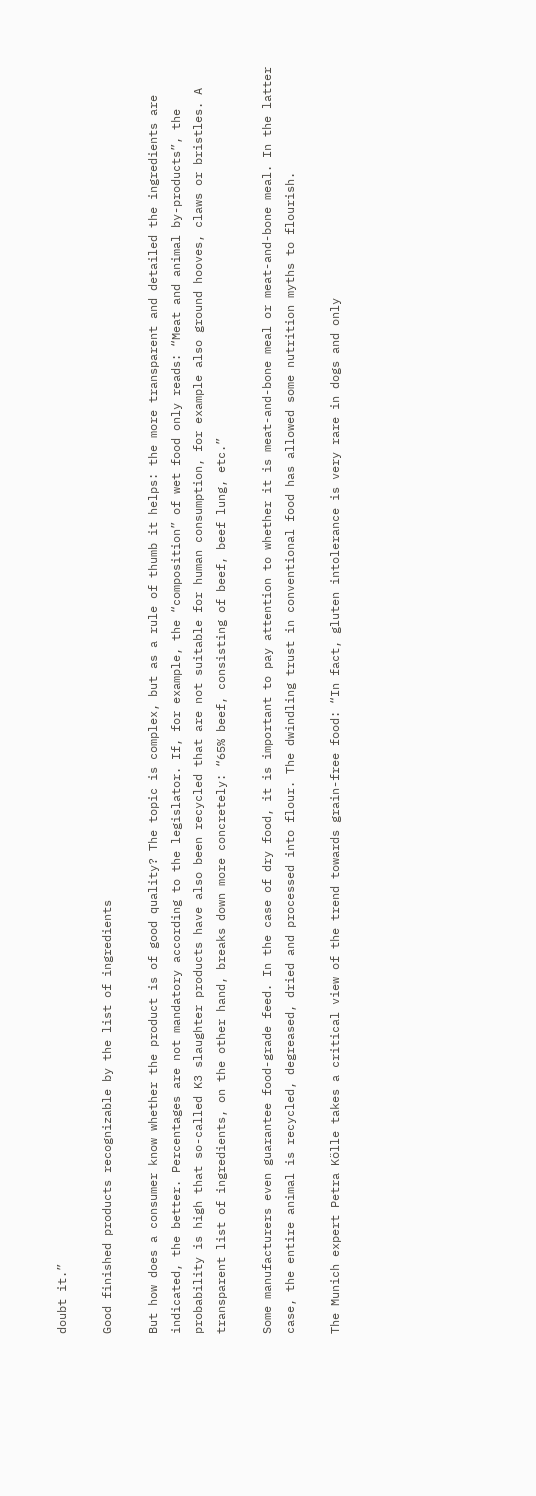doubt it.”

Good finished products recognizable by the list of ingredients

But how does a consumer know whether the product is of good quality? The topic is complex, but as a rule of thumb it helps: the more transparent and detailed the ingredients are indicated, the better. Percentages are not mandatory according to the legislator. If, for example, the “composition” of wet food only reads: “Meat and animal by-products”, the probability is high that so-called K3 slaughter products have also been recycled that are not suitable for human consumption, for example also ground hooves, claws or bristles. A transparent list of ingredients, on the other hand, breaks down more concretely: “65% beef, consisting of beef, beef lung, etc.”

Some manufacturers even guarantee food-grade feed. In the case of dry food, it is important to pay attention to whether it is meat-and-bone meal or meat-and-bone meal. In the latter case, the entire animal is recycled, degreased, dried and processed into flour. The dwindling trust in conventional food has allowed some nutrition myths to flourish.

The Munich expert Petra Kölle takes a critical view of the trend towards grain-free food: “In fact, gluten intolerance is very rare in dogs and only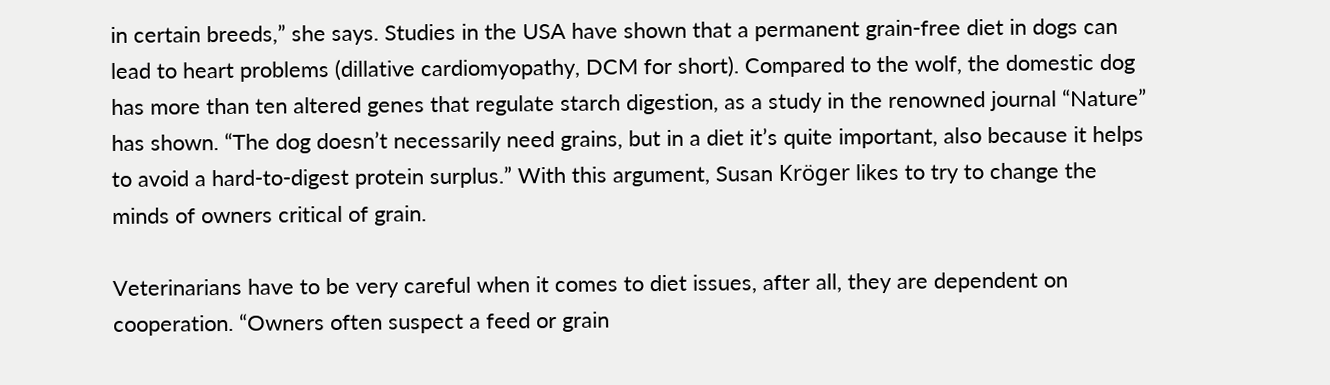in certain breeds,” she says. Studies in the USA have shown that a permanent grain-free diet in dogs can lead to heart problems (dillative cardiomyopathy, DCM for short). Compared to the wolf, the domestic dog has more than ten altered genes that regulate starch digestion, as a study in the renowned journal “Nature” has shown. “The dog doesn’t necessarily need grains, but in a diet it’s quite important, also because it helps to avoid a hard-to-digest protein surplus.” With this argument, Susan Kröger likes to try to change the minds of owners critical of grain.

Veterinarians have to be very careful when it comes to diet issues, after all, they are dependent on cooperation. “Owners often suspect a feed or grain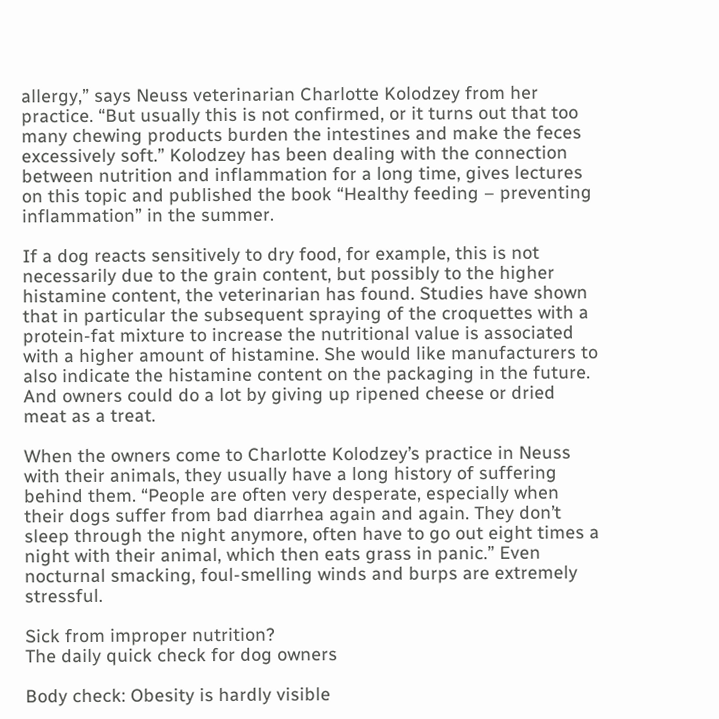allergy,” says Neuss veterinarian Charlotte Kolodzey from her practice. “But usually this is not confirmed, or it turns out that too many chewing products burden the intestines and make the feces excessively soft.” Kolodzey has been dealing with the connection between nutrition and inflammation for a long time, gives lectures on this topic and published the book “Healthy feeding – preventing inflammation” in the summer.

If a dog reacts sensitively to dry food, for example, this is not necessarily due to the grain content, but possibly to the higher histamine content, the veterinarian has found. Studies have shown that in particular the subsequent spraying of the croquettes with a protein-fat mixture to increase the nutritional value is associated with a higher amount of histamine. She would like manufacturers to also indicate the histamine content on the packaging in the future. And owners could do a lot by giving up ripened cheese or dried meat as a treat.

When the owners come to Charlotte Kolodzey’s practice in Neuss with their animals, they usually have a long history of suffering behind them. “People are often very desperate, especially when their dogs suffer from bad diarrhea again and again. They don’t sleep through the night anymore, often have to go out eight times a night with their animal, which then eats grass in panic.” Even nocturnal smacking, foul-smelling winds and burps are extremely stressful.

Sick from improper nutrition?
The daily quick check for dog owners

Body check: Obesity is hardly visible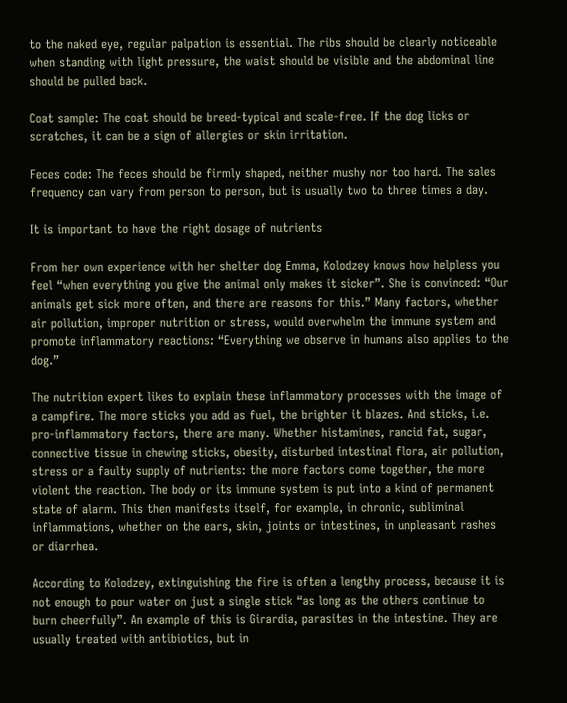to the naked eye, regular palpation is essential. The ribs should be clearly noticeable when standing with light pressure, the waist should be visible and the abdominal line should be pulled back.

Coat sample: The coat should be breed-typical and scale-free. If the dog licks or scratches, it can be a sign of allergies or skin irritation.

Feces code: The feces should be firmly shaped, neither mushy nor too hard. The sales frequency can vary from person to person, but is usually two to three times a day.

It is important to have the right dosage of nutrients

From her own experience with her shelter dog Emma, Kolodzey knows how helpless you feel “when everything you give the animal only makes it sicker”. She is convinced: “Our animals get sick more often, and there are reasons for this.” Many factors, whether air pollution, improper nutrition or stress, would overwhelm the immune system and promote inflammatory reactions: “Everything we observe in humans also applies to the dog.”

The nutrition expert likes to explain these inflammatory processes with the image of a campfire. The more sticks you add as fuel, the brighter it blazes. And sticks, i.e. pro-inflammatory factors, there are many. Whether histamines, rancid fat, sugar, connective tissue in chewing sticks, obesity, disturbed intestinal flora, air pollution, stress or a faulty supply of nutrients: the more factors come together, the more violent the reaction. The body or its immune system is put into a kind of permanent state of alarm. This then manifests itself, for example, in chronic, subliminal inflammations, whether on the ears, skin, joints or intestines, in unpleasant rashes or diarrhea.

According to Kolodzey, extinguishing the fire is often a lengthy process, because it is not enough to pour water on just a single stick “as long as the others continue to burn cheerfully”. An example of this is Girardia, parasites in the intestine. They are usually treated with antibiotics, but in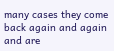many cases they come back again and again and are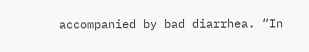accompanied by bad diarrhea. “In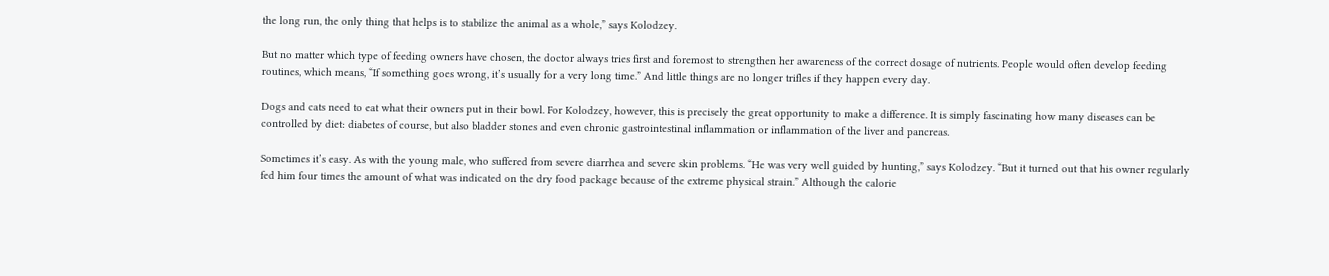the long run, the only thing that helps is to stabilize the animal as a whole,” says Kolodzey.

But no matter which type of feeding owners have chosen, the doctor always tries first and foremost to strengthen her awareness of the correct dosage of nutrients. People would often develop feeding routines, which means, “If something goes wrong, it’s usually for a very long time.” And little things are no longer trifles if they happen every day.

Dogs and cats need to eat what their owners put in their bowl. For Kolodzey, however, this is precisely the great opportunity to make a difference. It is simply fascinating how many diseases can be controlled by diet: diabetes of course, but also bladder stones and even chronic gastrointestinal inflammation or inflammation of the liver and pancreas.

Sometimes it’s easy. As with the young male, who suffered from severe diarrhea and severe skin problems. “He was very well guided by hunting,” says Kolodzey. “But it turned out that his owner regularly fed him four times the amount of what was indicated on the dry food package because of the extreme physical strain.” Although the calorie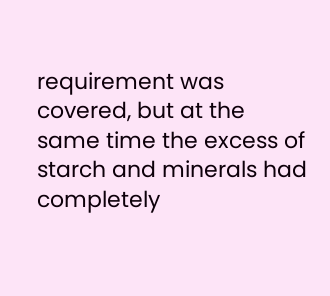requirement was covered, but at the same time the excess of starch and minerals had completely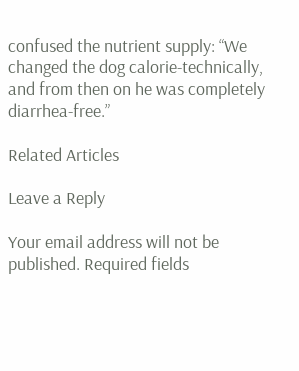confused the nutrient supply: “We changed the dog calorie-technically, and from then on he was completely diarrhea-free.”

Related Articles

Leave a Reply

Your email address will not be published. Required fields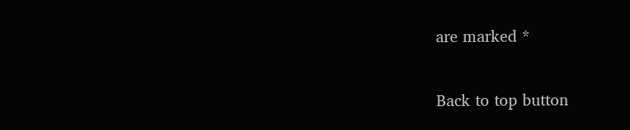are marked *

Back to top button